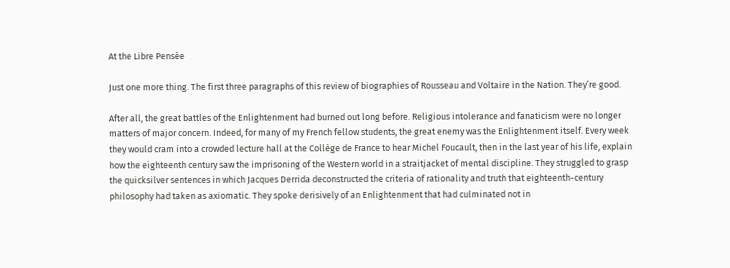At the Libre Pensée

Just one more thing. The first three paragraphs of this review of biographies of Rousseau and Voltaire in the Nation. They’re good.

After all, the great battles of the Enlightenment had burned out long before. Religious intolerance and fanaticism were no longer matters of major concern. Indeed, for many of my French fellow students, the great enemy was the Enlightenment itself. Every week they would cram into a crowded lecture hall at the Collège de France to hear Michel Foucault, then in the last year of his life, explain how the eighteenth century saw the imprisoning of the Western world in a straitjacket of mental discipline. They struggled to grasp the quicksilver sentences in which Jacques Derrida deconstructed the criteria of rationality and truth that eighteenth-century philosophy had taken as axiomatic. They spoke derisively of an Enlightenment that had culminated not in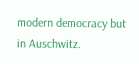modern democracy but in Auschwitz.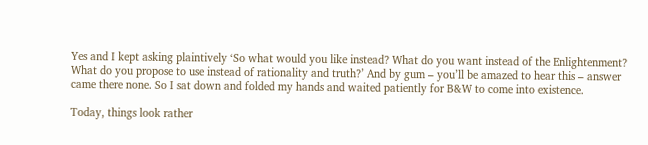Yes and I kept asking plaintively ‘So what would you like instead? What do you want instead of the Enlightenment? What do you propose to use instead of rationality and truth?’ And by gum – you’ll be amazed to hear this – answer came there none. So I sat down and folded my hands and waited patiently for B&W to come into existence.

Today, things look rather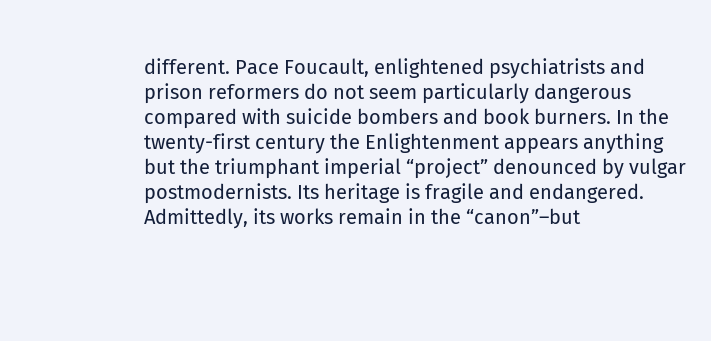different. Pace Foucault, enlightened psychiatrists and prison reformers do not seem particularly dangerous compared with suicide bombers and book burners. In the twenty-first century the Enlightenment appears anything but the triumphant imperial “project” denounced by vulgar postmodernists. Its heritage is fragile and endangered. Admittedly, its works remain in the “canon”–but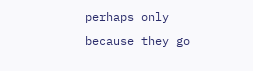perhaps only because they go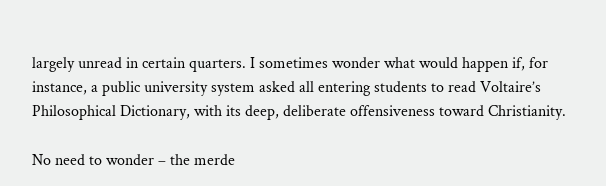largely unread in certain quarters. I sometimes wonder what would happen if, for instance, a public university system asked all entering students to read Voltaire’s Philosophical Dictionary, with its deep, deliberate offensiveness toward Christianity.

No need to wonder – the merde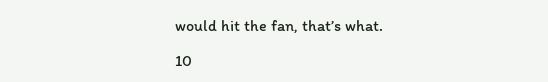would hit the fan, that’s what.

10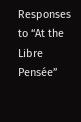Responses to “At the Libre Pensée”